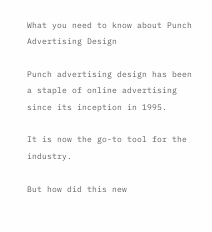What you need to know about Punch Advertising Design

Punch advertising design has been a staple of online advertising since its inception in 1995.

It is now the go-to tool for the industry.

But how did this new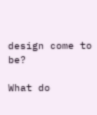design come to be?

What do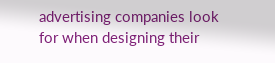advertising companies look for when designing their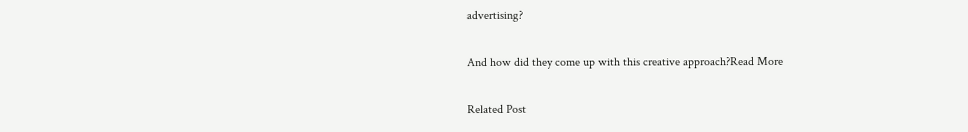advertising?

And how did they come up with this creative approach?Read More

Related Post